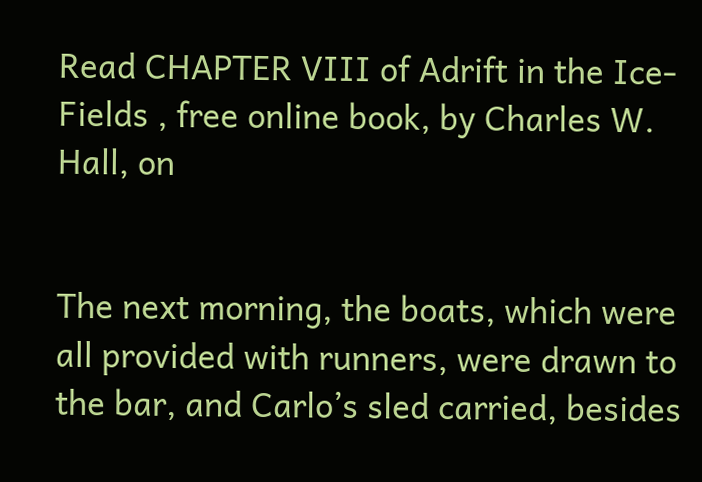Read CHAPTER VIII of Adrift in the Ice-Fields , free online book, by Charles W. Hall, on


The next morning, the boats, which were all provided with runners, were drawn to the bar, and Carlo’s sled carried, besides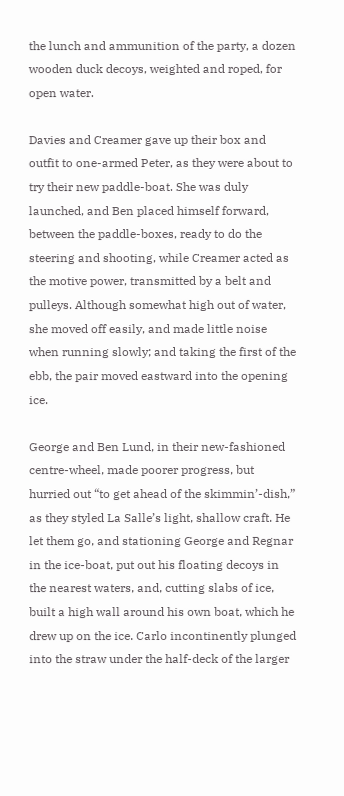the lunch and ammunition of the party, a dozen wooden duck decoys, weighted and roped, for open water.

Davies and Creamer gave up their box and outfit to one-armed Peter, as they were about to try their new paddle-boat. She was duly launched, and Ben placed himself forward, between the paddle-boxes, ready to do the steering and shooting, while Creamer acted as the motive power, transmitted by a belt and pulleys. Although somewhat high out of water, she moved off easily, and made little noise when running slowly; and taking the first of the ebb, the pair moved eastward into the opening ice.

George and Ben Lund, in their new-fashioned centre-wheel, made poorer progress, but hurried out “to get ahead of the skimmin’-dish,” as they styled La Salle’s light, shallow craft. He let them go, and stationing George and Regnar in the ice-boat, put out his floating decoys in the nearest waters, and, cutting slabs of ice, built a high wall around his own boat, which he drew up on the ice. Carlo incontinently plunged into the straw under the half-deck of the larger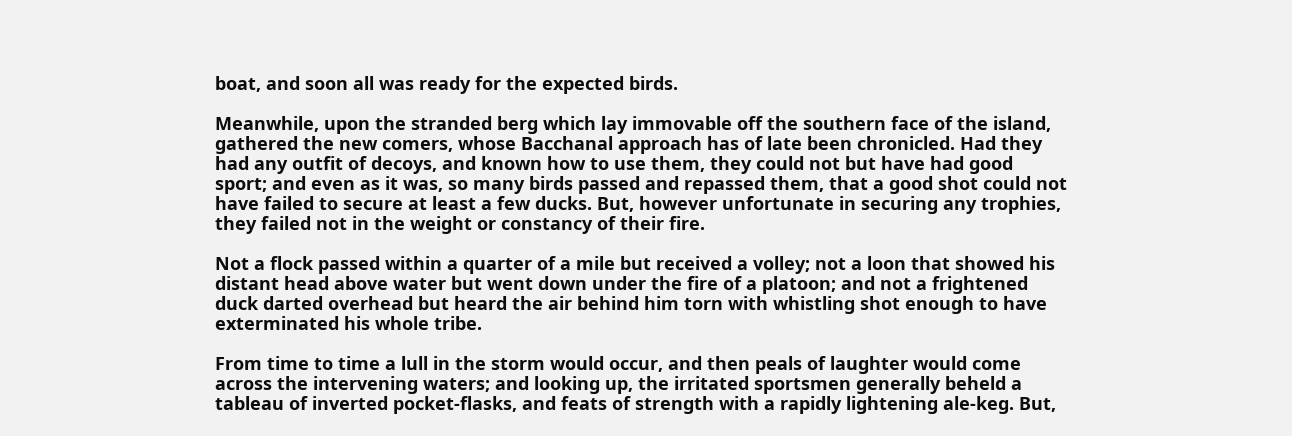boat, and soon all was ready for the expected birds.

Meanwhile, upon the stranded berg which lay immovable off the southern face of the island, gathered the new comers, whose Bacchanal approach has of late been chronicled. Had they had any outfit of decoys, and known how to use them, they could not but have had good sport; and even as it was, so many birds passed and repassed them, that a good shot could not have failed to secure at least a few ducks. But, however unfortunate in securing any trophies, they failed not in the weight or constancy of their fire.

Not a flock passed within a quarter of a mile but received a volley; not a loon that showed his distant head above water but went down under the fire of a platoon; and not a frightened duck darted overhead but heard the air behind him torn with whistling shot enough to have exterminated his whole tribe.

From time to time a lull in the storm would occur, and then peals of laughter would come across the intervening waters; and looking up, the irritated sportsmen generally beheld a tableau of inverted pocket-flasks, and feats of strength with a rapidly lightening ale-keg. But,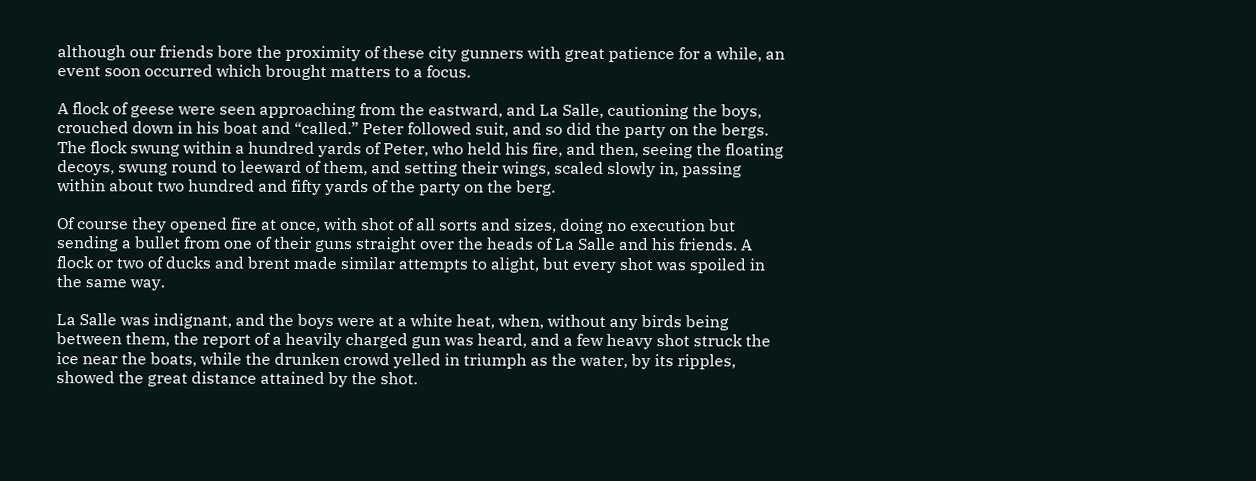although our friends bore the proximity of these city gunners with great patience for a while, an event soon occurred which brought matters to a focus.

A flock of geese were seen approaching from the eastward, and La Salle, cautioning the boys, crouched down in his boat and “called.” Peter followed suit, and so did the party on the bergs. The flock swung within a hundred yards of Peter, who held his fire, and then, seeing the floating decoys, swung round to leeward of them, and setting their wings, scaled slowly in, passing within about two hundred and fifty yards of the party on the berg.

Of course they opened fire at once, with shot of all sorts and sizes, doing no execution but sending a bullet from one of their guns straight over the heads of La Salle and his friends. A flock or two of ducks and brent made similar attempts to alight, but every shot was spoiled in the same way.

La Salle was indignant, and the boys were at a white heat, when, without any birds being between them, the report of a heavily charged gun was heard, and a few heavy shot struck the ice near the boats, while the drunken crowd yelled in triumph as the water, by its ripples, showed the great distance attained by the shot.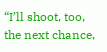“I’ll shoot, too, the next chance,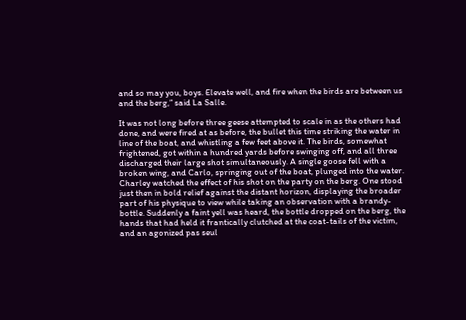and so may you, boys. Elevate well, and fire when the birds are between us and the berg,” said La Salle.

It was not long before three geese attempted to scale in as the others had done, and were fired at as before, the bullet this time striking the water in line of the boat, and whistling a few feet above it. The birds, somewhat frightened, got within a hundred yards before swinging off, and all three discharged their large shot simultaneously. A single goose fell with a broken wing, and Carlo, springing out of the boat, plunged into the water. Charley watched the effect of his shot on the party on the berg. One stood just then in bold relief against the distant horizon, displaying the broader part of his physique to view while taking an observation with a brandy-bottle. Suddenly a faint yell was heard, the bottle dropped on the berg, the hands that had held it frantically clutched at the coat-tails of the victim, and an agonized pas seul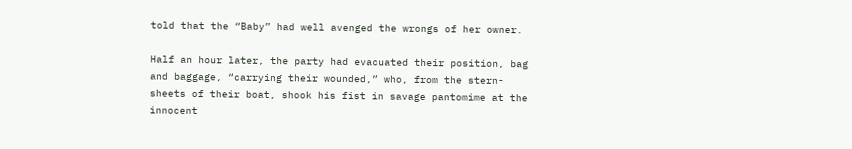told that the “Baby” had well avenged the wrongs of her owner.

Half an hour later, the party had evacuated their position, bag and baggage, “carrying their wounded,” who, from the stern-sheets of their boat, shook his fist in savage pantomime at the innocent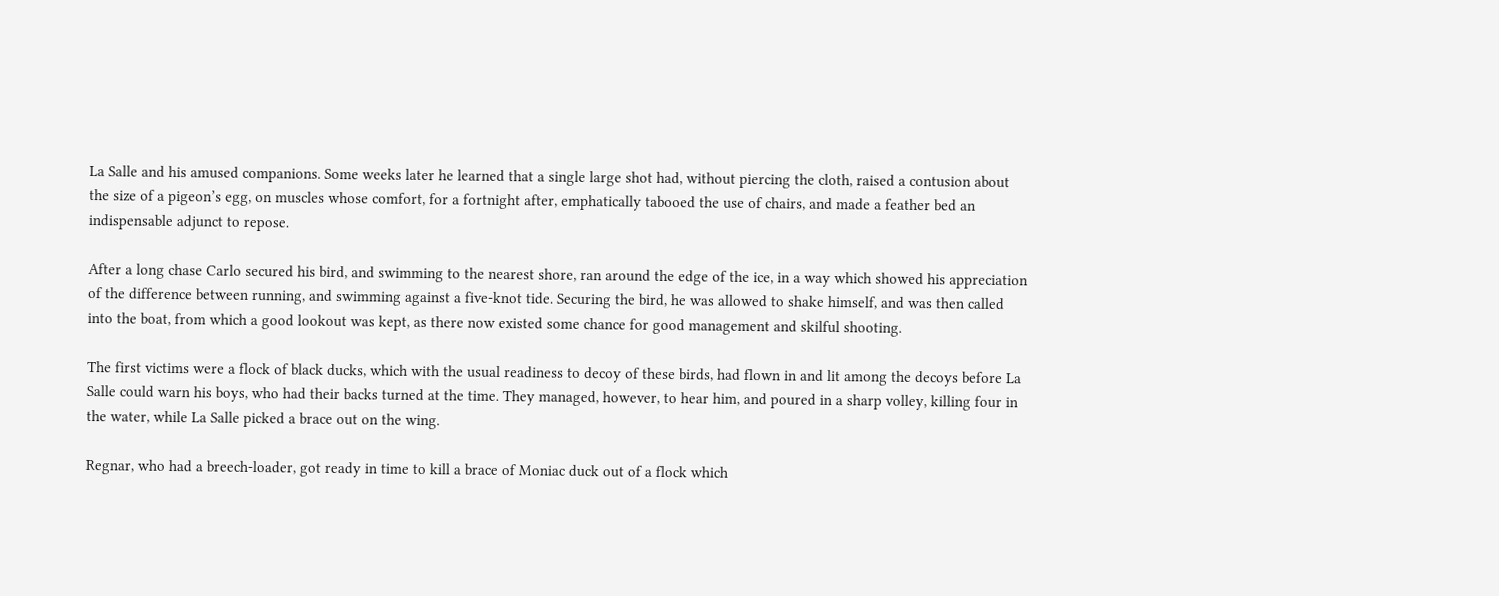La Salle and his amused companions. Some weeks later he learned that a single large shot had, without piercing the cloth, raised a contusion about the size of a pigeon’s egg, on muscles whose comfort, for a fortnight after, emphatically tabooed the use of chairs, and made a feather bed an indispensable adjunct to repose.

After a long chase Carlo secured his bird, and swimming to the nearest shore, ran around the edge of the ice, in a way which showed his appreciation of the difference between running, and swimming against a five-knot tide. Securing the bird, he was allowed to shake himself, and was then called into the boat, from which a good lookout was kept, as there now existed some chance for good management and skilful shooting.

The first victims were a flock of black ducks, which with the usual readiness to decoy of these birds, had flown in and lit among the decoys before La Salle could warn his boys, who had their backs turned at the time. They managed, however, to hear him, and poured in a sharp volley, killing four in the water, while La Salle picked a brace out on the wing.

Regnar, who had a breech-loader, got ready in time to kill a brace of Moniac duck out of a flock which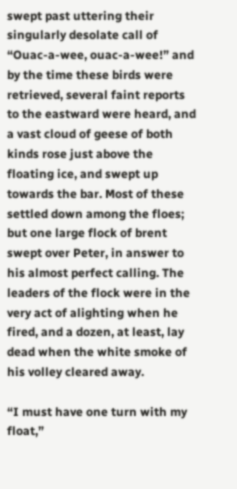swept past uttering their singularly desolate call of “Ouac-a-wee, ouac-a-wee!” and by the time these birds were retrieved, several faint reports to the eastward were heard, and a vast cloud of geese of both kinds rose just above the floating ice, and swept up towards the bar. Most of these settled down among the floes; but one large flock of brent swept over Peter, in answer to his almost perfect calling. The leaders of the flock were in the very act of alighting when he fired, and a dozen, at least, lay dead when the white smoke of his volley cleared away.

“I must have one turn with my float,”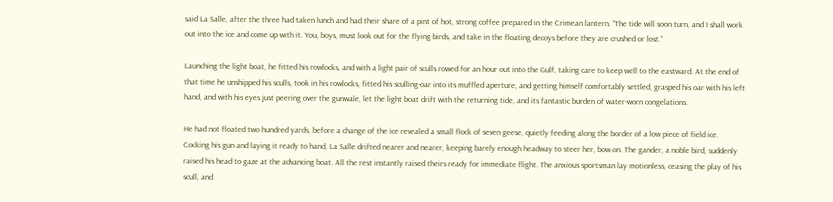said La Salle, after the three had taken lunch and had their share of a pint of hot, strong coffee prepared in the Crimean lantern. “The tide will soon turn, and I shall work out into the ice and come up with it. You, boys, must look out for the flying birds, and take in the floating decoys before they are crushed or lost.”

Launching the light boat, he fitted his rowlocks, and with a light pair of sculls rowed for an hour out into the Gulf, taking care to keep well to the eastward. At the end of that time he unshipped his sculls, took in his rowlocks, fitted his sculling-oar into its muffled aperture, and getting himself comfortably settled, grasped his oar with his left hand, and with his eyes just peering over the gunwale, let the light boat drift with the returning tide, and its fantastic burden of water-worn congelations.

He had not floated two hundred yards, before a change of the ice revealed a small flock of seven geese, quietly feeding along the border of a low piece of field ice. Cocking his gun and laying it ready to hand, La Salle drifted nearer and nearer, keeping barely enough headway to steer her, bow on. The gander, a noble bird, suddenly raised his head to gaze at the advancing boat. All the rest instantly raised theirs ready for immediate flight. The anxious sportsman lay motionless, ceasing the play of his scull, and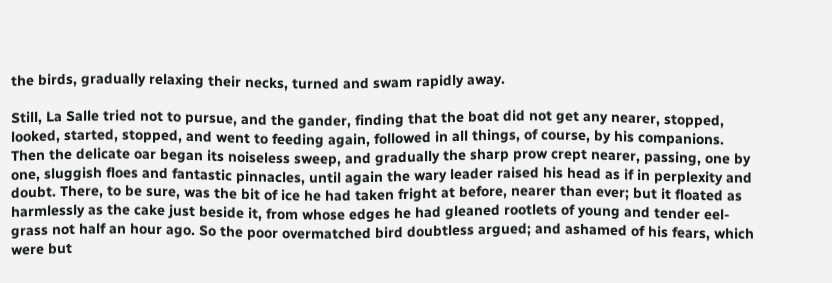the birds, gradually relaxing their necks, turned and swam rapidly away.

Still, La Salle tried not to pursue, and the gander, finding that the boat did not get any nearer, stopped, looked, started, stopped, and went to feeding again, followed in all things, of course, by his companions. Then the delicate oar began its noiseless sweep, and gradually the sharp prow crept nearer, passing, one by one, sluggish floes and fantastic pinnacles, until again the wary leader raised his head as if in perplexity and doubt. There, to be sure, was the bit of ice he had taken fright at before, nearer than ever; but it floated as harmlessly as the cake just beside it, from whose edges he had gleaned rootlets of young and tender eel-grass not half an hour ago. So the poor overmatched bird doubtless argued; and ashamed of his fears, which were but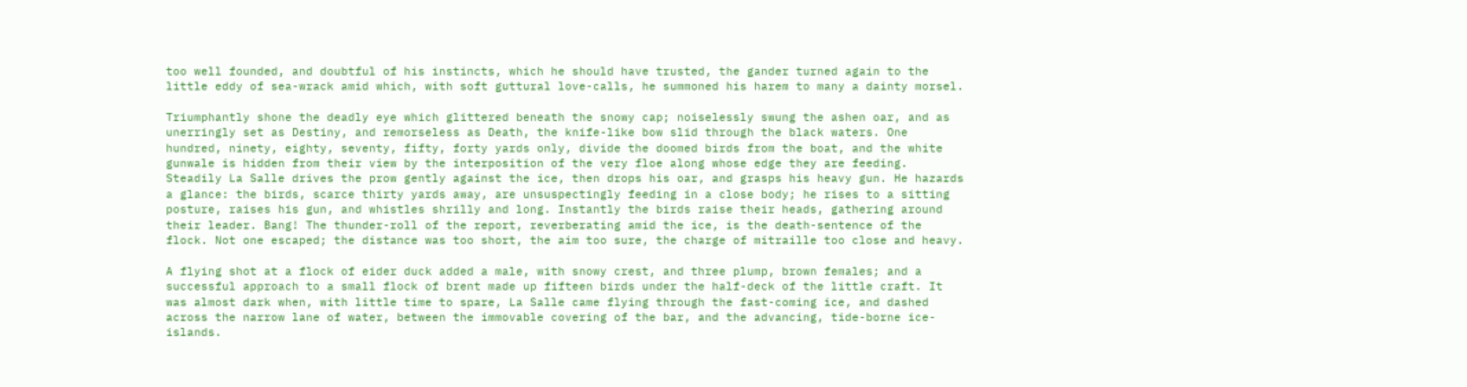too well founded, and doubtful of his instincts, which he should have trusted, the gander turned again to the little eddy of sea-wrack amid which, with soft guttural love-calls, he summoned his harem to many a dainty morsel.

Triumphantly shone the deadly eye which glittered beneath the snowy cap; noiselessly swung the ashen oar, and as unerringly set as Destiny, and remorseless as Death, the knife-like bow slid through the black waters. One hundred, ninety, eighty, seventy, fifty, forty yards only, divide the doomed birds from the boat, and the white gunwale is hidden from their view by the interposition of the very floe along whose edge they are feeding. Steadily La Salle drives the prow gently against the ice, then drops his oar, and grasps his heavy gun. He hazards a glance: the birds, scarce thirty yards away, are unsuspectingly feeding in a close body; he rises to a sitting posture, raises his gun, and whistles shrilly and long. Instantly the birds raise their heads, gathering around their leader. Bang! The thunder-roll of the report, reverberating amid the ice, is the death-sentence of the flock. Not one escaped; the distance was too short, the aim too sure, the charge of mitraille too close and heavy.

A flying shot at a flock of eider duck added a male, with snowy crest, and three plump, brown females; and a successful approach to a small flock of brent made up fifteen birds under the half-deck of the little craft. It was almost dark when, with little time to spare, La Salle came flying through the fast-coming ice, and dashed across the narrow lane of water, between the immovable covering of the bar, and the advancing, tide-borne ice-islands.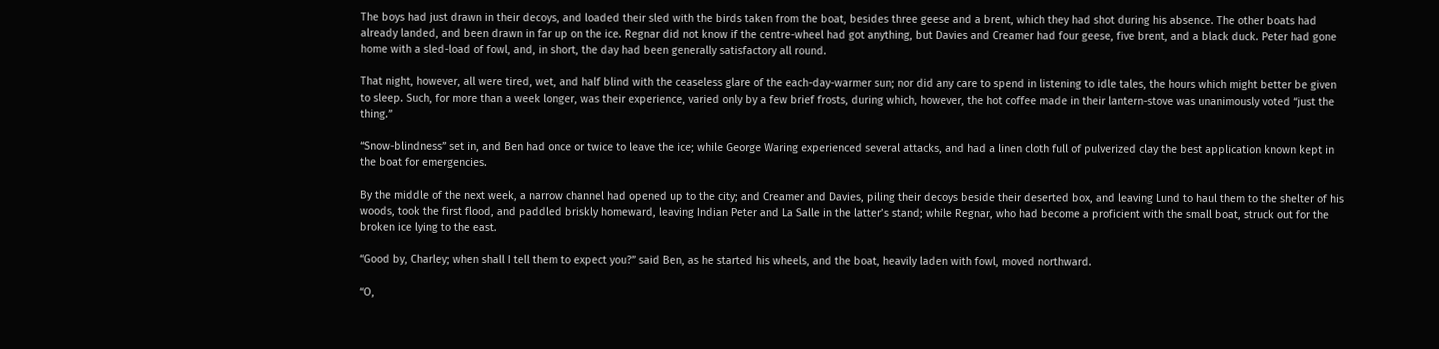The boys had just drawn in their decoys, and loaded their sled with the birds taken from the boat, besides three geese and a brent, which they had shot during his absence. The other boats had already landed, and been drawn in far up on the ice. Regnar did not know if the centre-wheel had got anything, but Davies and Creamer had four geese, five brent, and a black duck. Peter had gone home with a sled-load of fowl, and, in short, the day had been generally satisfactory all round.

That night, however, all were tired, wet, and half blind with the ceaseless glare of the each-day-warmer sun; nor did any care to spend in listening to idle tales, the hours which might better be given to sleep. Such, for more than a week longer, was their experience, varied only by a few brief frosts, during which, however, the hot coffee made in their lantern-stove was unanimously voted “just the thing.”

“Snow-blindness” set in, and Ben had once or twice to leave the ice; while George Waring experienced several attacks, and had a linen cloth full of pulverized clay the best application known kept in the boat for emergencies.

By the middle of the next week, a narrow channel had opened up to the city; and Creamer and Davies, piling their decoys beside their deserted box, and leaving Lund to haul them to the shelter of his woods, took the first flood, and paddled briskly homeward, leaving Indian Peter and La Salle in the latter’s stand; while Regnar, who had become a proficient with the small boat, struck out for the broken ice lying to the east.

“Good by, Charley; when shall I tell them to expect you?” said Ben, as he started his wheels, and the boat, heavily laden with fowl, moved northward.

“O,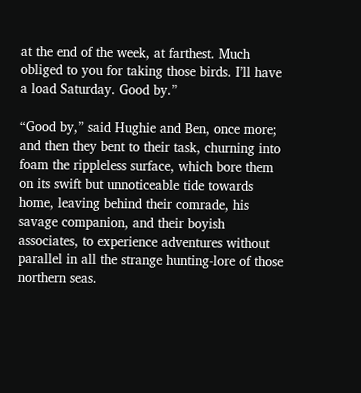at the end of the week, at farthest. Much obliged to you for taking those birds. I’ll have a load Saturday. Good by.”

“Good by,” said Hughie and Ben, once more; and then they bent to their task, churning into foam the rippleless surface, which bore them on its swift but unnoticeable tide towards home, leaving behind their comrade, his savage companion, and their boyish associates, to experience adventures without parallel in all the strange hunting-lore of those northern seas.